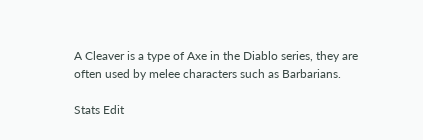A Cleaver is a type of Axe in the Diablo series, they are often used by melee characters such as Barbarians.

Stats Edit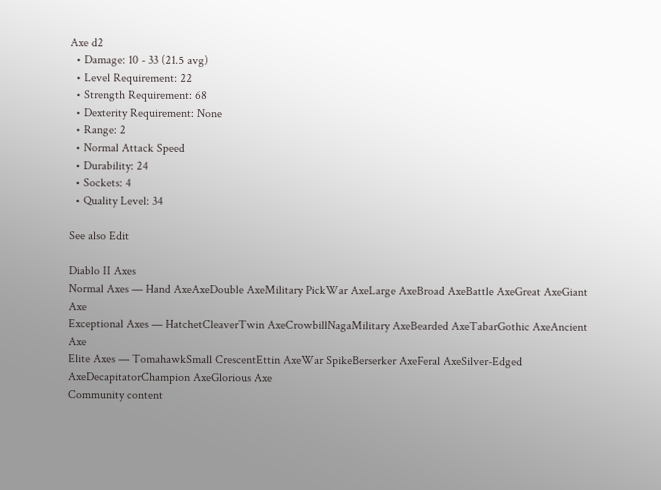Axe d2
  • Damage: 10 - 33 (21.5 avg)
  • Level Requirement: 22
  • Strength Requirement: 68
  • Dexterity Requirement: None
  • Range: 2
  • Normal Attack Speed
  • Durability: 24
  • Sockets: 4
  • Quality Level: 34

See also Edit

Diablo II Axes
Normal Axes — Hand AxeAxeDouble AxeMilitary PickWar AxeLarge AxeBroad AxeBattle AxeGreat AxeGiant Axe
Exceptional Axes — HatchetCleaverTwin AxeCrowbillNagaMilitary AxeBearded AxeTabarGothic AxeAncient Axe
Elite Axes — TomahawkSmall CrescentEttin AxeWar SpikeBerserker AxeFeral AxeSilver-Edged AxeDecapitatorChampion AxeGlorious Axe
Community content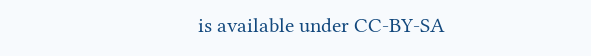is available under CC-BY-SA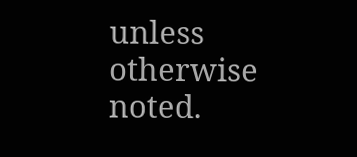unless otherwise noted.